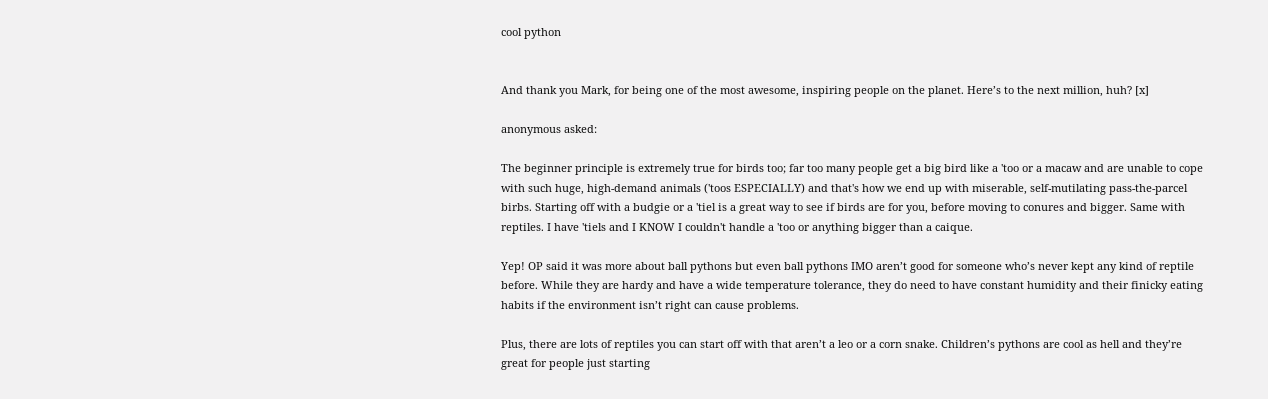cool python


And thank you Mark, for being one of the most awesome, inspiring people on the planet. Here’s to the next million, huh? [x]

anonymous asked:

The beginner principle is extremely true for birds too; far too many people get a big bird like a 'too or a macaw and are unable to cope with such huge, high-demand animals ('toos ESPECIALLY) and that's how we end up with miserable, self-mutilating pass-the-parcel birbs. Starting off with a budgie or a 'tiel is a great way to see if birds are for you, before moving to conures and bigger. Same with reptiles. I have 'tiels and I KNOW I couldn't handle a 'too or anything bigger than a caique.

Yep! OP said it was more about ball pythons but even ball pythons IMO aren’t good for someone who’s never kept any kind of reptile before. While they are hardy and have a wide temperature tolerance, they do need to have constant humidity and their finicky eating habits if the environment isn’t right can cause problems.

Plus, there are lots of reptiles you can start off with that aren’t a leo or a corn snake. Children’s pythons are cool as hell and they’re great for people just starting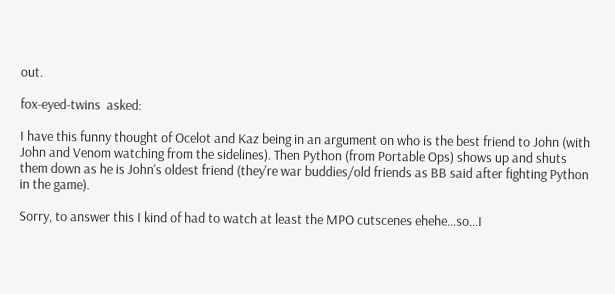out.

fox-eyed-twins  asked:

I have this funny thought of Ocelot and Kaz being in an argument on who is the best friend to John (with John and Venom watching from the sidelines). Then Python (from Portable Ops) shows up and shuts them down as he is John's oldest friend (they're war buddies/old friends as BB said after fighting Python in the game).

Sorry, to answer this I kind of had to watch at least the MPO cutscenes ehehe…so…I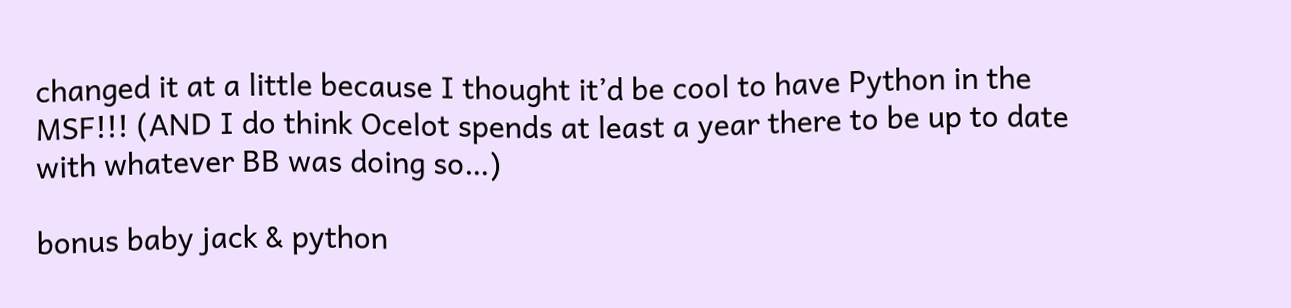changed it at a little because I thought it’d be cool to have Python in the MSF!!! (AND I do think Ocelot spends at least a year there to be up to date with whatever BB was doing so…)

bonus baby jack & python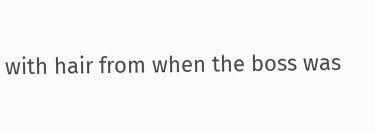with hair from when the boss was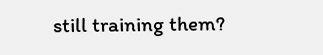still training them?